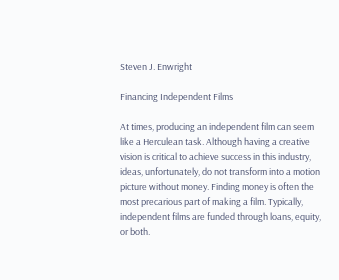Steven J. Enwright

Financing Independent Films

At times, producing an independent film can seem like a Herculean task. Although having a creative vision is critical to achieve success in this industry, ideas, unfortunately, do not transform into a motion picture without money. Finding money is often the most precarious part of making a film. Typically, independent films are funded through loans, equity, or both.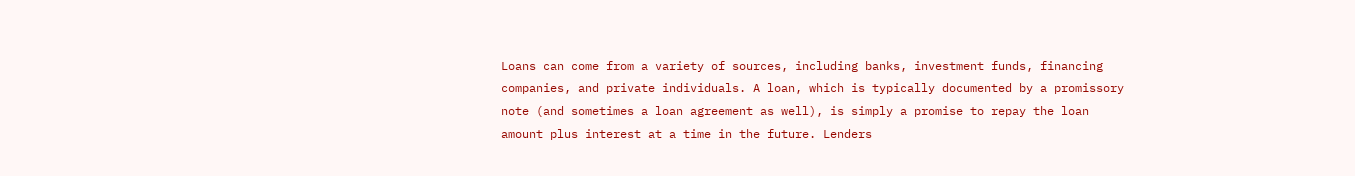Loans can come from a variety of sources, including banks, investment funds, financing companies, and private individuals. A loan, which is typically documented by a promissory note (and sometimes a loan agreement as well), is simply a promise to repay the loan amount plus interest at a time in the future. Lenders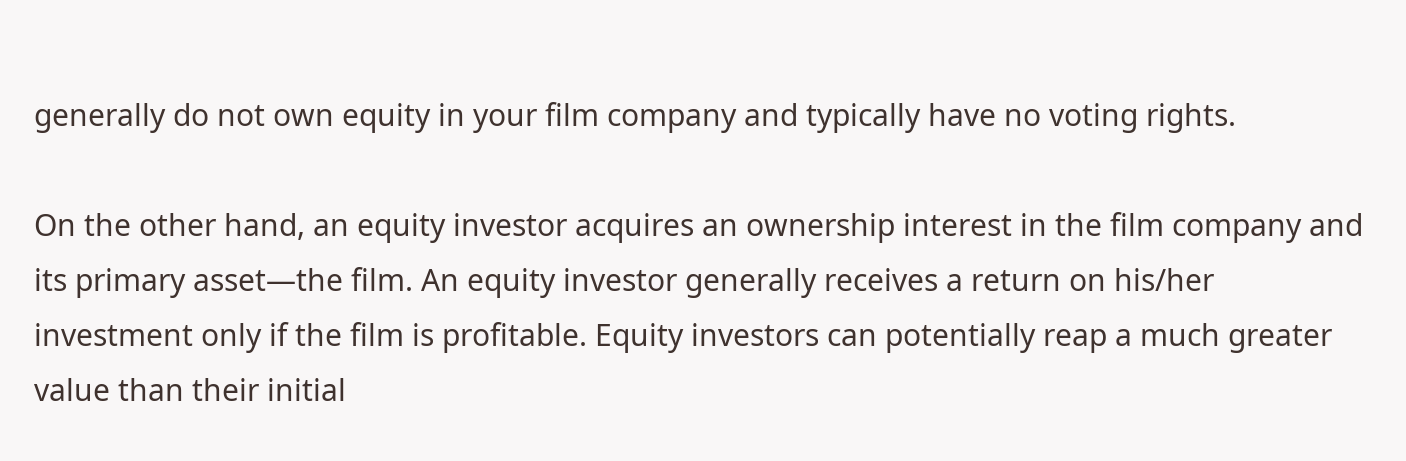generally do not own equity in your film company and typically have no voting rights.

On the other hand, an equity investor acquires an ownership interest in the film company and its primary asset—the film. An equity investor generally receives a return on his/her investment only if the film is profitable. Equity investors can potentially reap a much greater value than their initial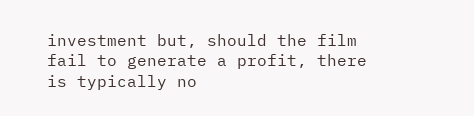investment but, should the film fail to generate a profit, there is typically no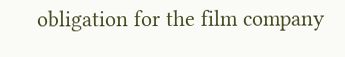obligation for the film company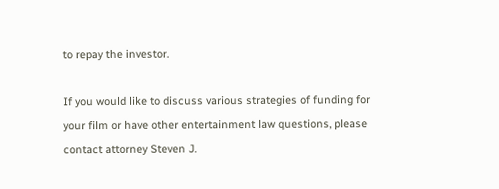to repay the investor.

If you would like to discuss various strategies of funding for your film or have other entertainment law questions, please contact attorney Steven J.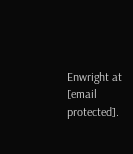Enwright at [email protected].